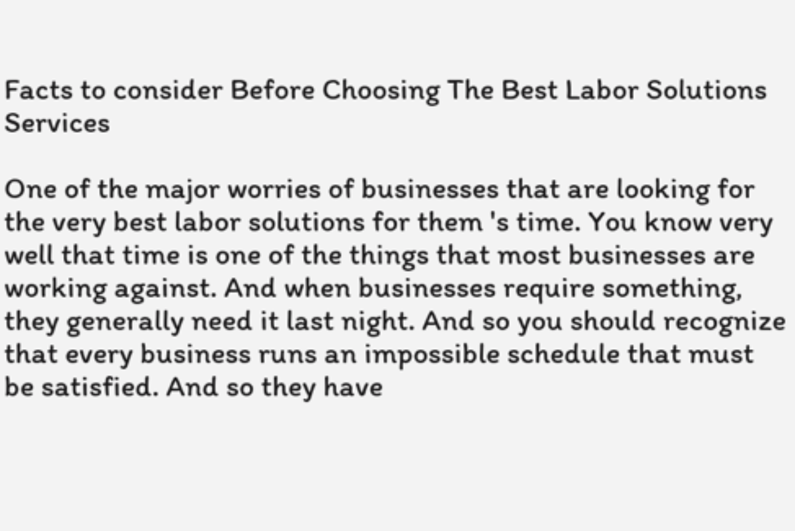Facts to consider Before Choosing The Best Labor Solutions Services

One of the major worries of businesses that are looking for the very best labor solutions for them 's time. You know very well that time is one of the things that most businesses are working against. And when businesses require something, they generally need it last night. And so you should recognize that every business runs an impossible schedule that must be satisfied. And so they have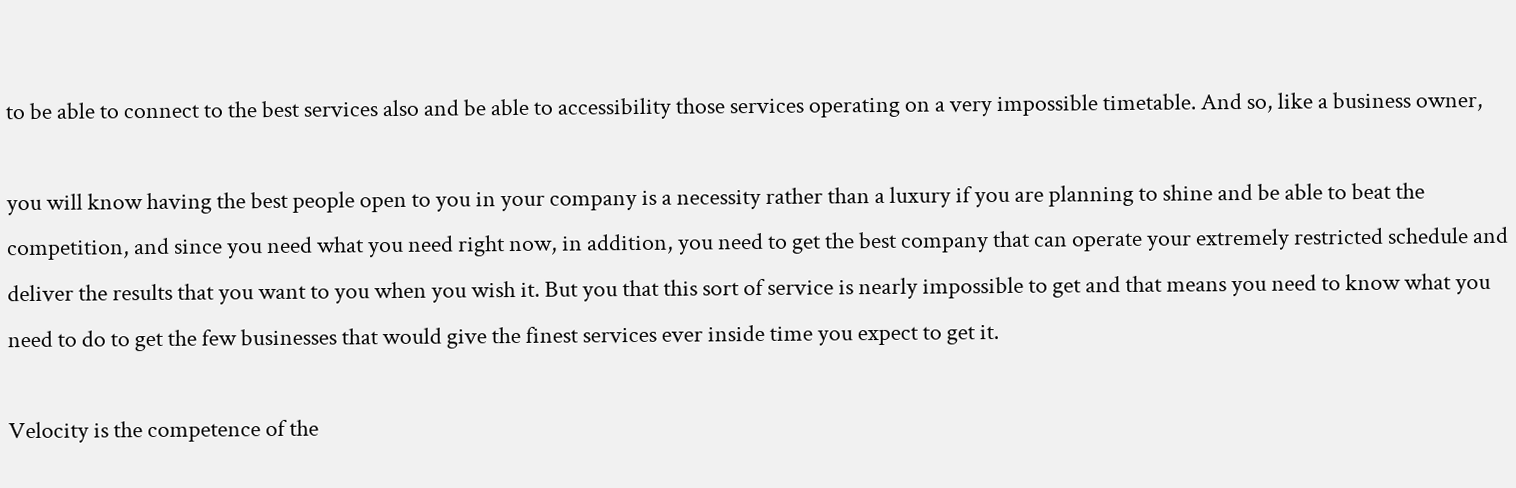to be able to connect to the best services also and be able to accessibility those services operating on a very impossible timetable. And so, like a business owner,

you will know having the best people open to you in your company is a necessity rather than a luxury if you are planning to shine and be able to beat the competition, and since you need what you need right now, in addition, you need to get the best company that can operate your extremely restricted schedule and deliver the results that you want to you when you wish it. But you that this sort of service is nearly impossible to get and that means you need to know what you need to do to get the few businesses that would give the finest services ever inside time you expect to get it.

Velocity is the competence of the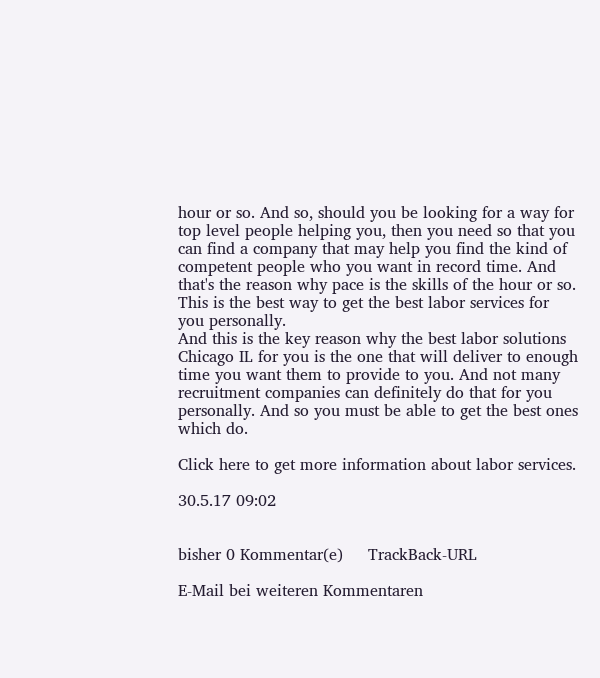hour or so. And so, should you be looking for a way for top level people helping you, then you need so that you can find a company that may help you find the kind of competent people who you want in record time. And that's the reason why pace is the skills of the hour or so. This is the best way to get the best labor services for you personally.
And this is the key reason why the best labor solutions Chicago IL for you is the one that will deliver to enough time you want them to provide to you. And not many recruitment companies can definitely do that for you personally. And so you must be able to get the best ones which do.

Click here to get more information about labor services.

30.5.17 09:02


bisher 0 Kommentar(e)     TrackBack-URL

E-Mail bei weiteren Kommentaren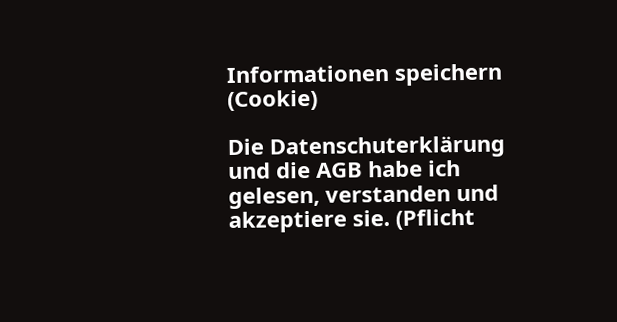Informationen speichern (Cookie)

Die Datenschuterklärung und die AGB habe ich gelesen, verstanden und akzeptiere sie. (Pflicht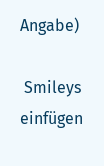Angabe)

 Smileys einfügen